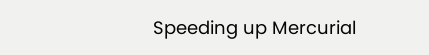Speeding up Mercurial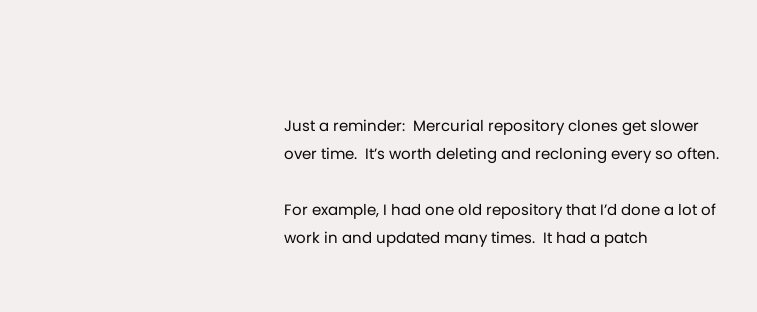Just a reminder:  Mercurial repository clones get slower over time.  It’s worth deleting and recloning every so often.

For example, I had one old repository that I’d done a lot of work in and updated many times.  It had a patch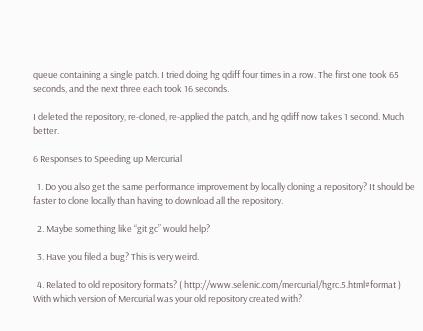queue containing a single patch. I tried doing hg qdiff four times in a row. The first one took 65 seconds, and the next three each took 16 seconds.

I deleted the repository, re-cloned, re-applied the patch, and hg qdiff now takes 1 second. Much better.

6 Responses to Speeding up Mercurial

  1. Do you also get the same performance improvement by locally cloning a repository? It should be faster to clone locally than having to download all the repository.

  2. Maybe something like “git gc” would help?

  3. Have you filed a bug? This is very weird.

  4. Related to old repository formats? ( http://www.selenic.com/mercurial/hgrc.5.html#format ) With which version of Mercurial was your old repository created with?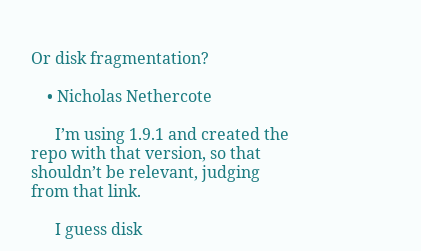Or disk fragmentation?

    • Nicholas Nethercote

      I’m using 1.9.1 and created the repo with that version, so that shouldn’t be relevant, judging from that link.

      I guess disk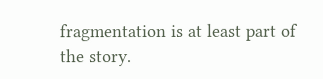fragmentation is at least part of the story.